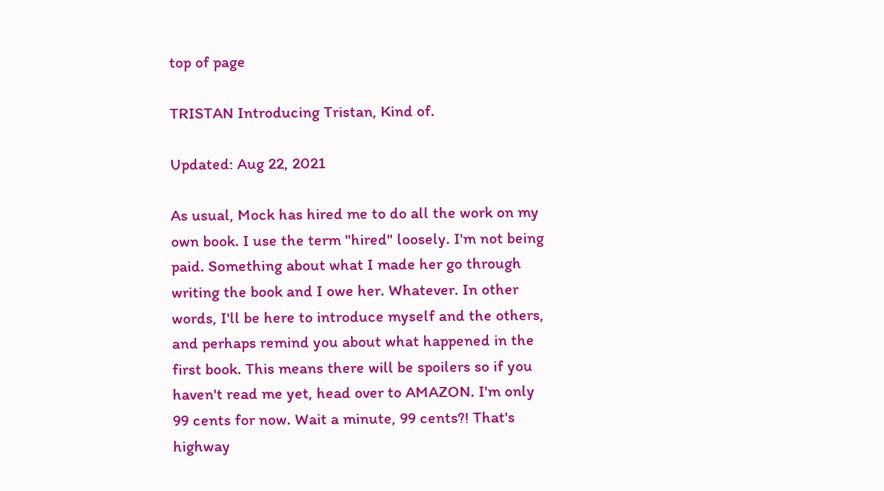top of page

TRISTAN Introducing Tristan, Kind of.

Updated: Aug 22, 2021

As usual, Mock has hired me to do all the work on my own book. I use the term "hired" loosely. I'm not being paid. Something about what I made her go through writing the book and I owe her. Whatever. In other words, I'll be here to introduce myself and the others, and perhaps remind you about what happened in the first book. This means there will be spoilers so if you haven't read me yet, head over to AMAZON. I'm only 99 cents for now. Wait a minute, 99 cents?! That's highway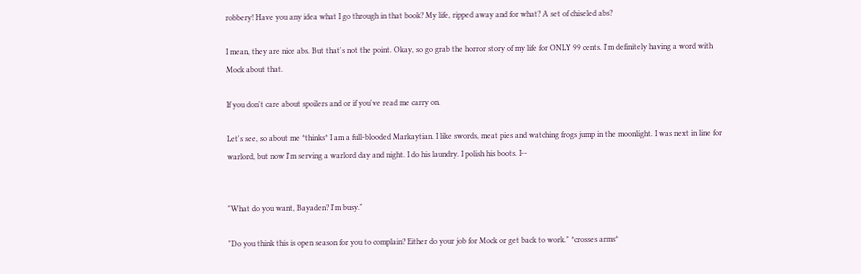robbery! Have you any idea what I go through in that book? My life, ripped away and for what? A set of chiseled abs?

I mean, they are nice abs. But that's not the point. Okay, so go grab the horror story of my life for ONLY 99 cents. I'm definitely having a word with Mock about that.

If you don't care about spoilers and or if you've read me carry on.

Let's see, so about me *thinks* I am a full-blooded Markaytian. I like swords, meat pies and watching frogs jump in the moonlight. I was next in line for warlord, but now I'm serving a warlord day and night. I do his laundry. I polish his boots. I--


"What do you want, Bayaden? I'm busy."

"Do you think this is open season for you to complain? Either do your job for Mock or get back to work." *crosses arms*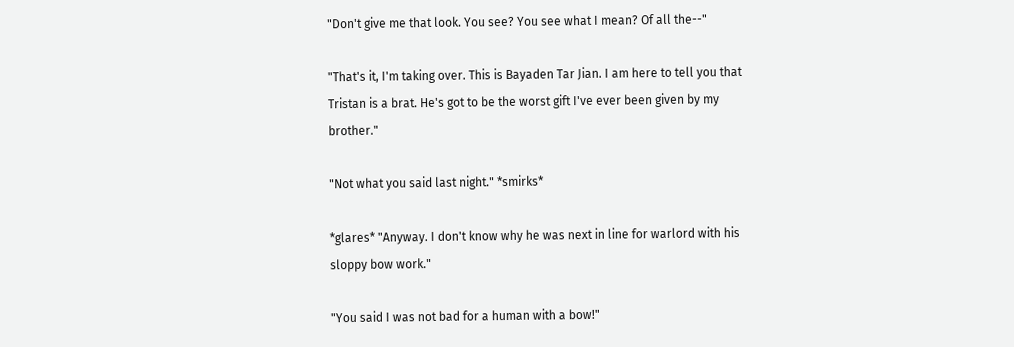"Don't give me that look. You see? You see what I mean? Of all the--"

"That's it, I'm taking over. This is Bayaden Tar Jian. I am here to tell you that Tristan is a brat. He's got to be the worst gift I've ever been given by my brother."

"Not what you said last night." *smirks*

*glares* "Anyway. I don't know why he was next in line for warlord with his sloppy bow work."

"You said I was not bad for a human with a bow!"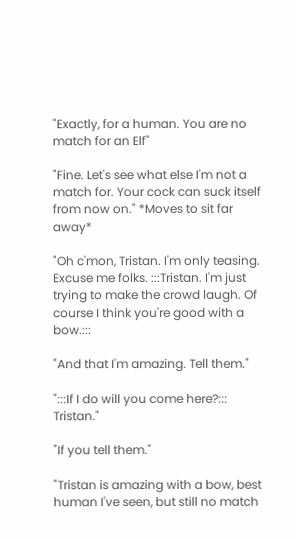"Exactly, for a human. You are no match for an Elf"

"Fine. Let's see what else I'm not a match for. Your cock can suck itself from now on." *Moves to sit far away*

"Oh c'mon, Tristan. I'm only teasing. Excuse me folks. :::Tristan. I'm just trying to make the crowd laugh. Of course I think you're good with a bow.:::

"And that I'm amazing. Tell them."

":::If I do will you come here?::: Tristan."

"If you tell them."

"Tristan is amazing with a bow, best human I've seen, but still no match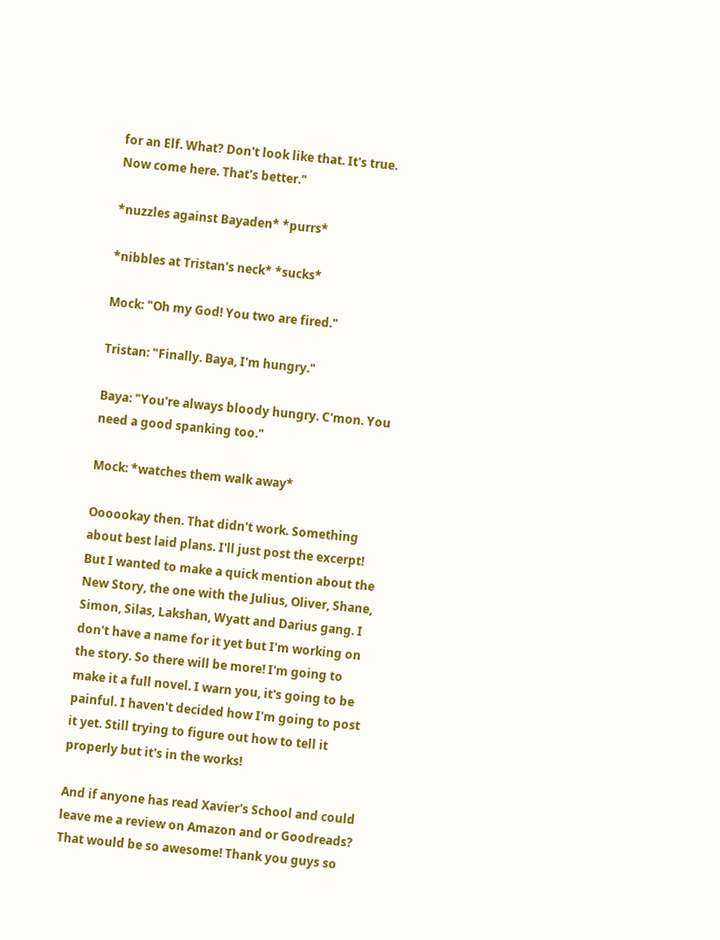for an Elf. What? Don't look like that. It's true. Now come here. That's better."

*nuzzles against Bayaden* *purrs*

*nibbles at Tristan's neck* *sucks*

Mock: "Oh my God! You two are fired."

Tristan: "Finally. Baya, I'm hungry."

Baya: "You're always bloody hungry. C'mon. You need a good spanking too."

Mock: *watches them walk away*

Oooookay then. That didn't work. Something about best laid plans. I'll just post the excerpt! But I wanted to make a quick mention about the New Story, the one with the Julius, Oliver, Shane, Simon, Silas, Lakshan, Wyatt and Darius gang. I don't have a name for it yet but I'm working on the story. So there will be more! I'm going to make it a full novel. I warn you, it's going to be painful. I haven't decided how I'm going to post it yet. Still trying to figure out how to tell it properly but it's in the works!

And if anyone has read Xavier's School and could leave me a review on Amazon and or Goodreads? That would be so awesome! Thank you guys so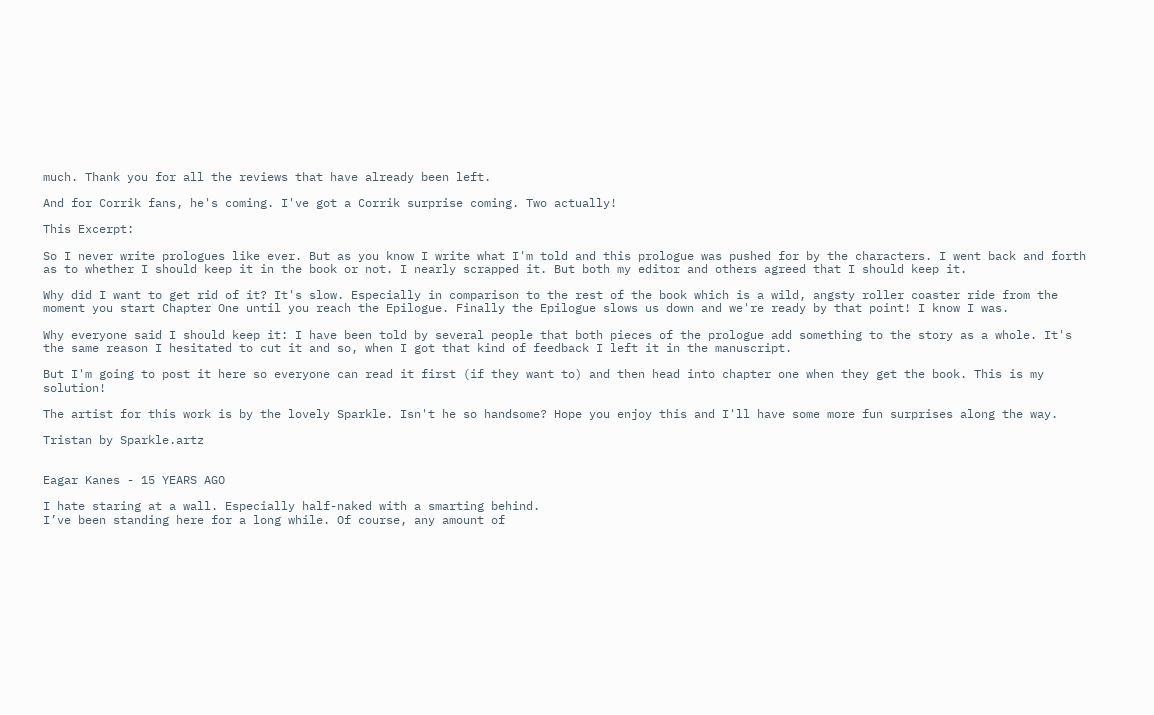much. Thank you for all the reviews that have already been left.

And for Corrik fans, he's coming. I've got a Corrik surprise coming. Two actually!

This Excerpt:

So I never write prologues like ever. But as you know I write what I'm told and this prologue was pushed for by the characters. I went back and forth as to whether I should keep it in the book or not. I nearly scrapped it. But both my editor and others agreed that I should keep it.

Why did I want to get rid of it? It's slow. Especially in comparison to the rest of the book which is a wild, angsty roller coaster ride from the moment you start Chapter One until you reach the Epilogue. Finally the Epilogue slows us down and we're ready by that point! I know I was.

Why everyone said I should keep it: I have been told by several people that both pieces of the prologue add something to the story as a whole. It's the same reason I hesitated to cut it and so, when I got that kind of feedback I left it in the manuscript.

But I'm going to post it here so everyone can read it first (if they want to) and then head into chapter one when they get the book. This is my solution!

The artist for this work is by the lovely Sparkle. Isn't he so handsome? Hope you enjoy this and I'll have some more fun surprises along the way.

Tristan by Sparkle.artz


Eagar Kanes - 15 YEARS AGO

I hate staring at a wall. Especially half-naked with a smarting behind.
I’ve been standing here for a long while. Of course, any amount of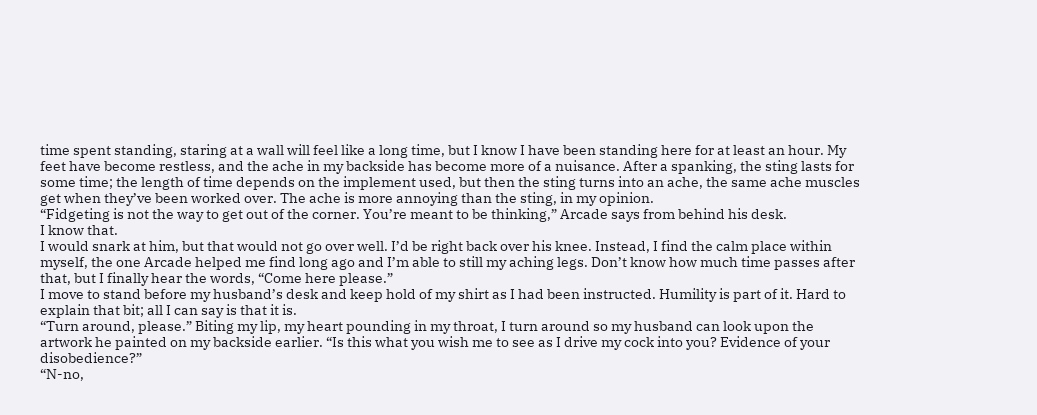time spent standing, staring at a wall will feel like a long time, but I know I have been standing here for at least an hour. My feet have become restless, and the ache in my backside has become more of a nuisance. After a spanking, the sting lasts for some time; the length of time depends on the implement used, but then the sting turns into an ache, the same ache muscles get when they’ve been worked over. The ache is more annoying than the sting, in my opinion.
“Fidgeting is not the way to get out of the corner. You’re meant to be thinking,” Arcade says from behind his desk.
I know that.
I would snark at him, but that would not go over well. I’d be right back over his knee. Instead, I find the calm place within myself, the one Arcade helped me find long ago and I’m able to still my aching legs. Don’t know how much time passes after that, but I finally hear the words, “Come here please.”
I move to stand before my husband’s desk and keep hold of my shirt as I had been instructed. Humility is part of it. Hard to explain that bit; all I can say is that it is.
“Turn around, please.” Biting my lip, my heart pounding in my throat, I turn around so my husband can look upon the artwork he painted on my backside earlier. “Is this what you wish me to see as I drive my cock into you? Evidence of your disobedience?”
“N-no,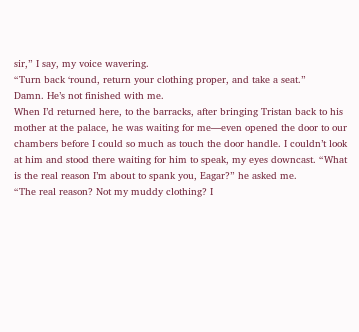sir,” I say, my voice wavering.
“Turn back ‘round, return your clothing proper, and take a seat.”
Damn. He’s not finished with me.
When I’d returned here, to the barracks, after bringing Tristan back to his mother at the palace, he was waiting for me—even opened the door to our chambers before I could so much as touch the door handle. I couldn’t look at him and stood there waiting for him to speak, my eyes downcast. “What is the real reason I’m about to spank you, Eagar?” he asked me.
“The real reason? Not my muddy clothing? I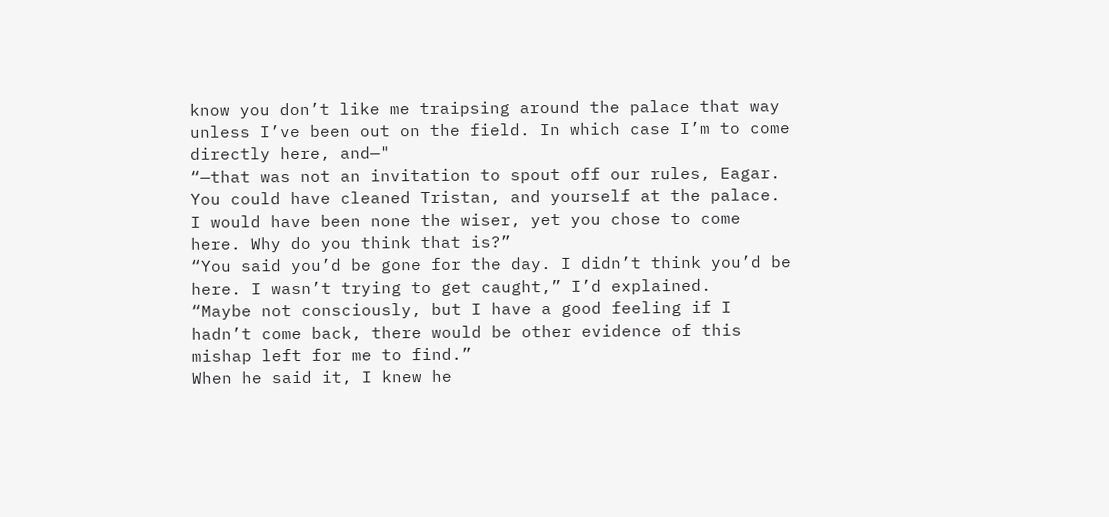know you don’t like me traipsing around the palace that way unless I’ve been out on the field. In which case I’m to come directly here, and—"
“—that was not an invitation to spout off our rules, Eagar. You could have cleaned Tristan, and yourself at the palace. I would have been none the wiser, yet you chose to come here. Why do you think that is?”
“You said you’d be gone for the day. I didn’t think you’d be here. I wasn’t trying to get caught,” I’d explained.
“Maybe not consciously, but I have a good feeling if I hadn’t come back, there would be other evidence of this mishap left for me to find.”
When he said it, I knew he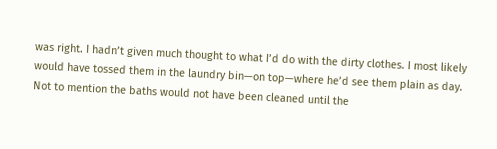was right. I hadn’t given much thought to what I’d do with the dirty clothes. I most likely would have tossed them in the laundry bin—on top—where he’d see them plain as day. Not to mention the baths would not have been cleaned until the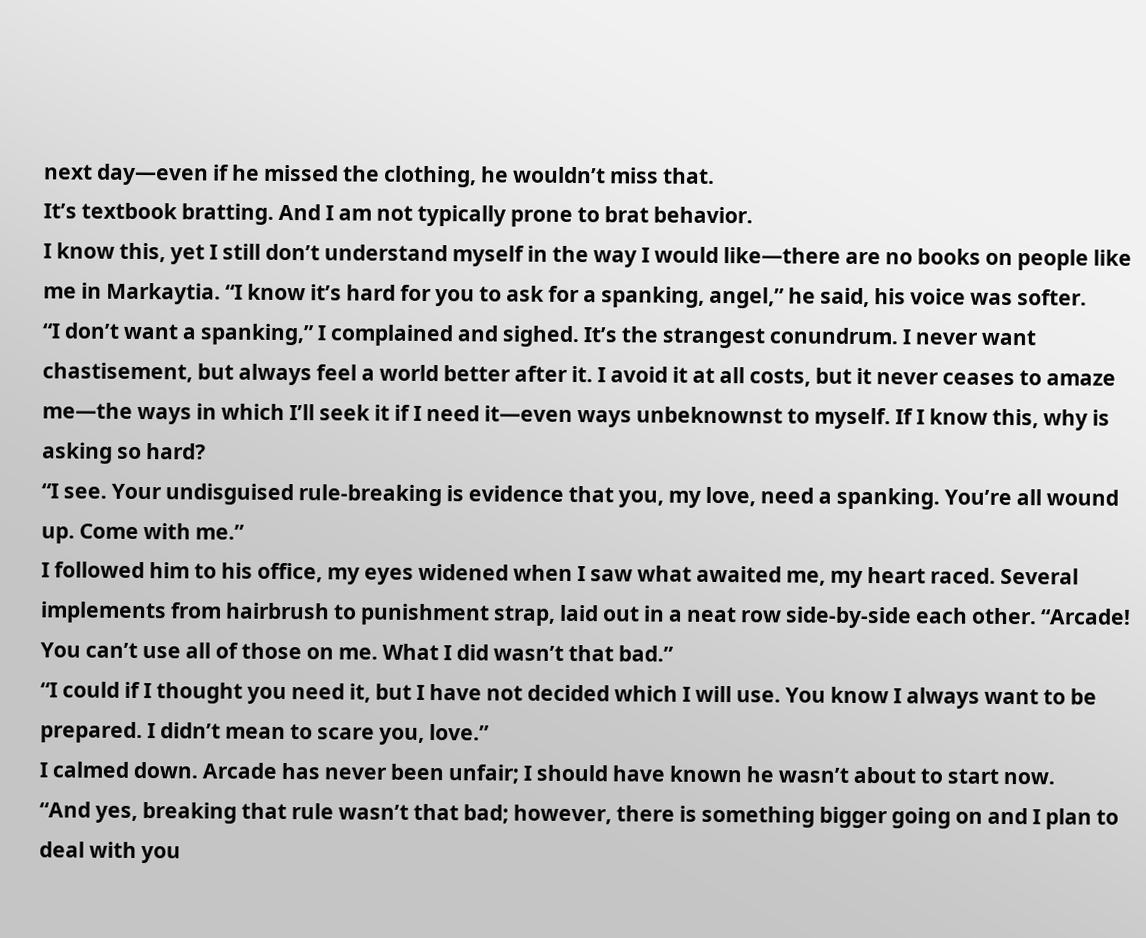next day—even if he missed the clothing, he wouldn’t miss that.
It’s textbook bratting. And I am not typically prone to brat behavior.
I know this, yet I still don’t understand myself in the way I would like—there are no books on people like me in Markaytia. “I know it’s hard for you to ask for a spanking, angel,” he said, his voice was softer.
“I don’t want a spanking,” I complained and sighed. It’s the strangest conundrum. I never want chastisement, but always feel a world better after it. I avoid it at all costs, but it never ceases to amaze me—the ways in which I’ll seek it if I need it—even ways unbeknownst to myself. If I know this, why is asking so hard?
“I see. Your undisguised rule-breaking is evidence that you, my love, need a spanking. You’re all wound up. Come with me.”
I followed him to his office, my eyes widened when I saw what awaited me, my heart raced. Several implements from hairbrush to punishment strap, laid out in a neat row side-by-side each other. “Arcade! You can’t use all of those on me. What I did wasn’t that bad.”
“I could if I thought you need it, but I have not decided which I will use. You know I always want to be prepared. I didn’t mean to scare you, love.”
I calmed down. Arcade has never been unfair; I should have known he wasn’t about to start now.
“And yes, breaking that rule wasn’t that bad; however, there is something bigger going on and I plan to deal with you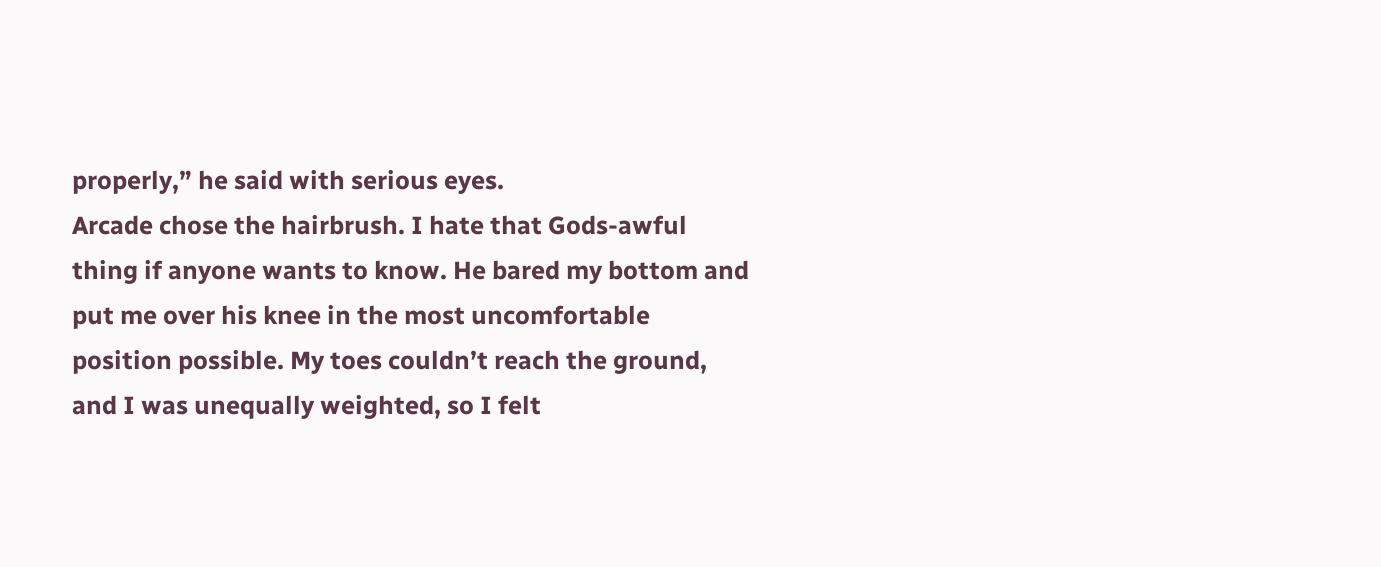properly,” he said with serious eyes.
Arcade chose the hairbrush. I hate that Gods-awful thing if anyone wants to know. He bared my bottom and put me over his knee in the most uncomfortable position possible. My toes couldn’t reach the ground, and I was unequally weighted, so I felt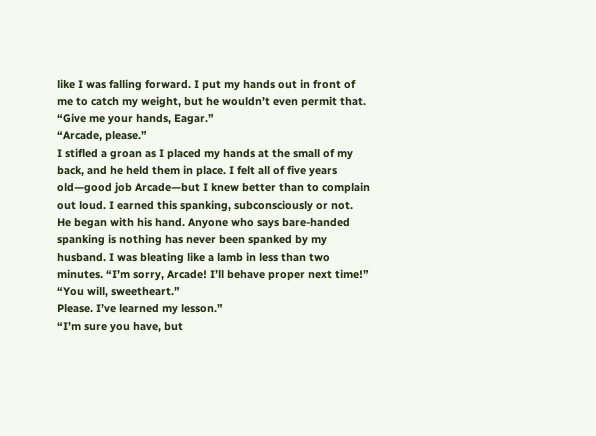like I was falling forward. I put my hands out in front of me to catch my weight, but he wouldn’t even permit that.
“Give me your hands, Eagar.”
“Arcade, please.”
I stifled a groan as I placed my hands at the small of my back, and he held them in place. I felt all of five years old—good job Arcade—but I knew better than to complain out loud. I earned this spanking, subconsciously or not.
He began with his hand. Anyone who says bare-handed spanking is nothing has never been spanked by my husband. I was bleating like a lamb in less than two minutes. “I’m sorry, Arcade! I’ll behave proper next time!”
“You will, sweetheart.”
Please. I’ve learned my lesson.”
“I’m sure you have, but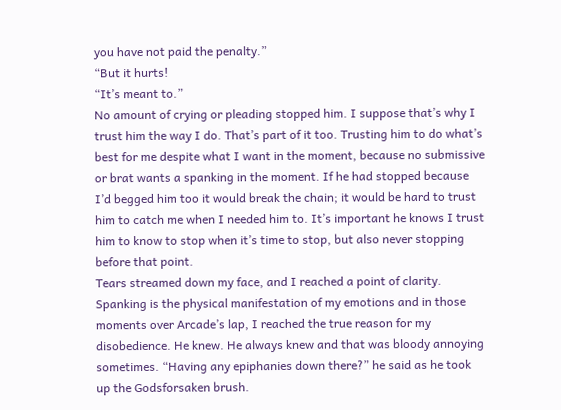you have not paid the penalty.”
“But it hurts!
“It’s meant to.”
No amount of crying or pleading stopped him. I suppose that’s why I trust him the way I do. That’s part of it too. Trusting him to do what’s best for me despite what I want in the moment, because no submissive or brat wants a spanking in the moment. If he had stopped because I’d begged him too it would break the chain; it would be hard to trust him to catch me when I needed him to. It’s important he knows I trust him to know to stop when it’s time to stop, but also never stopping before that point.
Tears streamed down my face, and I reached a point of clarity. Spanking is the physical manifestation of my emotions and in those moments over Arcade’s lap, I reached the true reason for my disobedience. He knew. He always knew and that was bloody annoying sometimes. “Having any epiphanies down there?” he said as he took up the Godsforsaken brush.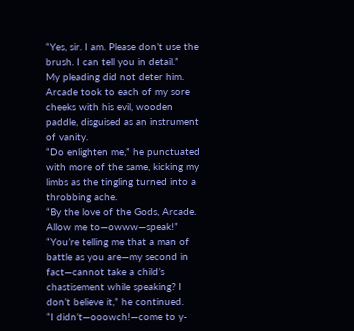“Yes, sir. I am. Please don’t use the brush. I can tell you in detail.”
My pleading did not deter him. Arcade took to each of my sore cheeks with his evil, wooden paddle, disguised as an instrument of vanity.
“Do enlighten me,” he punctuated with more of the same, kicking my limbs as the tingling turned into a throbbing ache.
“By the love of the Gods, Arcade. Allow me to—owww—speak!”
“You’re telling me that a man of battle as you are—my second in fact—cannot take a child’s chastisement while speaking? I don’t believe it,” he continued.
“I didn’t—ooowch!—come to y-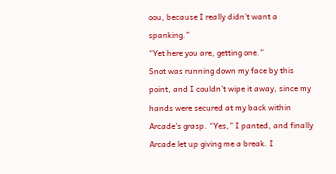oou, because I really didn’t want a spanking.”
“Yet here you are, getting one.”
Snot was running down my face by this point, and I couldn’t wipe it away, since my hands were secured at my back within Arcade’s grasp. “Yes,” I panted, and finally Arcade let up giving me a break. I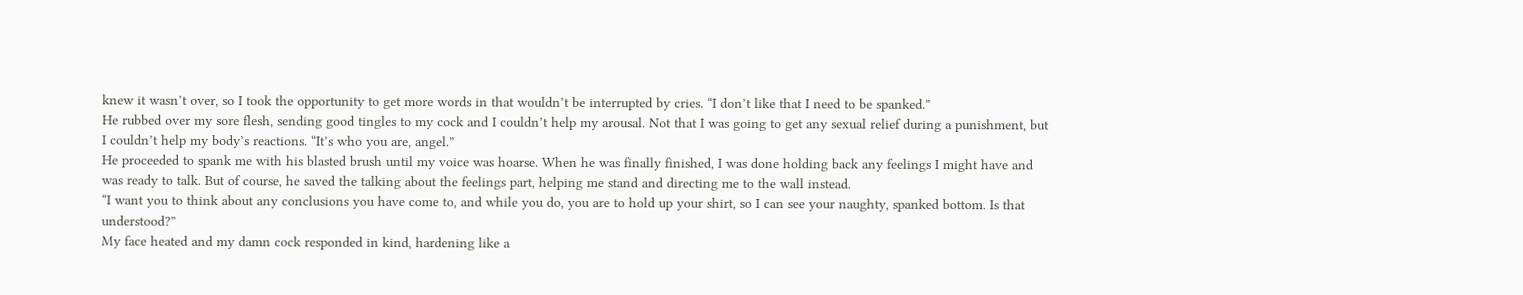knew it wasn’t over, so I took the opportunity to get more words in that wouldn’t be interrupted by cries. “I don’t like that I need to be spanked.”
He rubbed over my sore flesh, sending good tingles to my cock and I couldn’t help my arousal. Not that I was going to get any sexual relief during a punishment, but I couldn’t help my body’s reactions. “It’s who you are, angel.”
He proceeded to spank me with his blasted brush until my voice was hoarse. When he was finally finished, I was done holding back any feelings I might have and was ready to talk. But of course, he saved the talking about the feelings part, helping me stand and directing me to the wall instead.
“I want you to think about any conclusions you have come to, and while you do, you are to hold up your shirt, so I can see your naughty, spanked bottom. Is that understood?”
My face heated and my damn cock responded in kind, hardening like a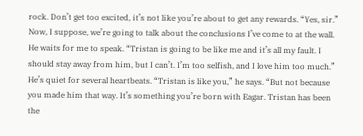rock. Don’t get too excited, it’s not like you’re about to get any rewards. “Yes, sir.”
Now, I suppose, we’re going to talk about the conclusions I’ve come to at the wall. He waits for me to speak. “Tristan is going to be like me and it’s all my fault. I should stay away from him, but I can’t. I’m too selfish, and I love him too much.”
He’s quiet for several heartbeats. “Tristan is like you,” he says. “But not because you made him that way. It’s something you’re born with Eagar. Tristan has been the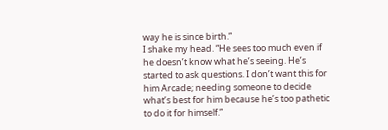way he is since birth.”
I shake my head. “He sees too much even if he doesn’t know what he’s seeing. He’s started to ask questions. I don’t want this for him Arcade; needing someone to decide what’s best for him because he’s too pathetic to do it for himself.”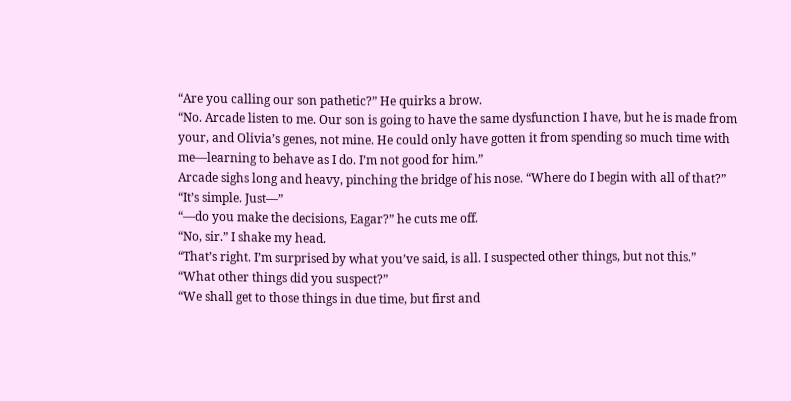“Are you calling our son pathetic?” He quirks a brow.
“No. Arcade listen to me. Our son is going to have the same dysfunction I have, but he is made from your, and Olivia’s genes, not mine. He could only have gotten it from spending so much time with me—learning to behave as I do. I’m not good for him.”
Arcade sighs long and heavy, pinching the bridge of his nose. “Where do I begin with all of that?”
“It’s simple. Just—”
“—do you make the decisions, Eagar?” he cuts me off.
“No, sir.” I shake my head.
“That’s right. I’m surprised by what you’ve said, is all. I suspected other things, but not this.”
“What other things did you suspect?”
“We shall get to those things in due time, but first and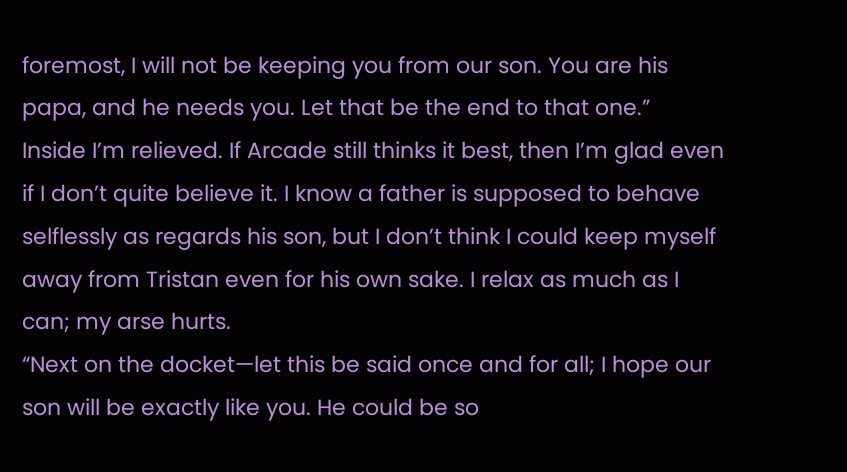foremost, I will not be keeping you from our son. You are his papa, and he needs you. Let that be the end to that one.”
Inside I’m relieved. If Arcade still thinks it best, then I’m glad even if I don’t quite believe it. I know a father is supposed to behave selflessly as regards his son, but I don’t think I could keep myself away from Tristan even for his own sake. I relax as much as I can; my arse hurts.
“Next on the docket—let this be said once and for all; I hope our son will be exactly like you. He could be so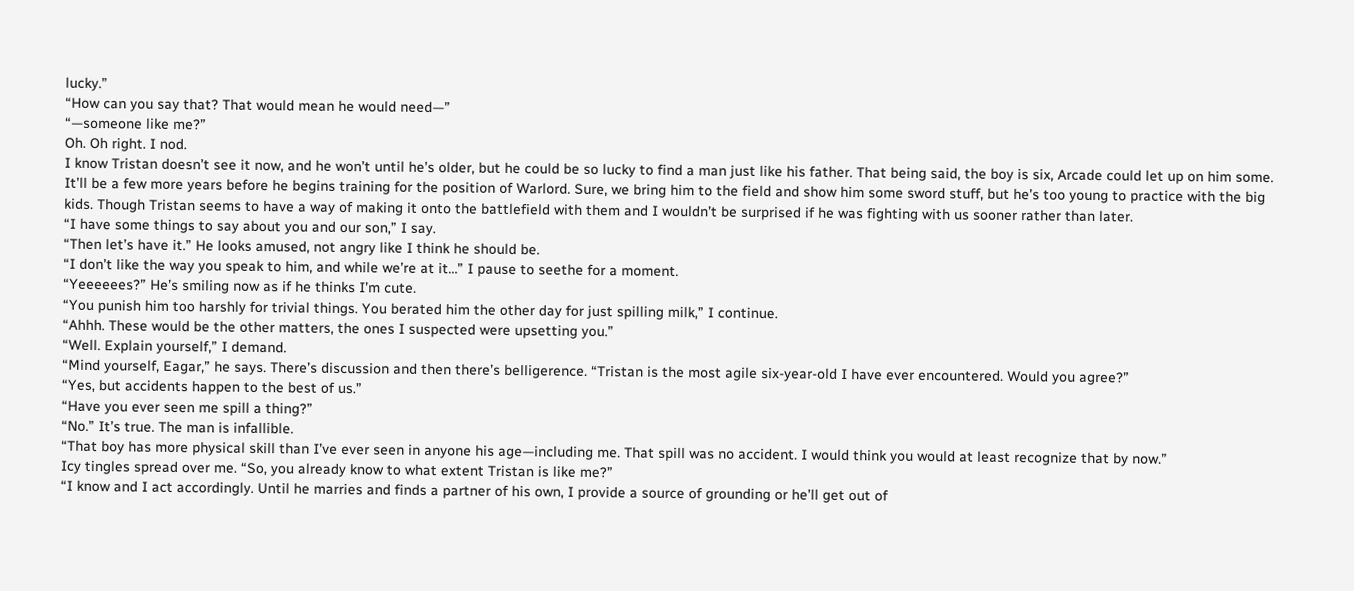lucky.”
“How can you say that? That would mean he would need—”
“—someone like me?”
Oh. Oh right. I nod.
I know Tristan doesn’t see it now, and he won’t until he’s older, but he could be so lucky to find a man just like his father. That being said, the boy is six, Arcade could let up on him some. It’ll be a few more years before he begins training for the position of Warlord. Sure, we bring him to the field and show him some sword stuff, but he’s too young to practice with the big kids. Though Tristan seems to have a way of making it onto the battlefield with them and I wouldn’t be surprised if he was fighting with us sooner rather than later.
“I have some things to say about you and our son,” I say.
“Then let’s have it.” He looks amused, not angry like I think he should be.
“I don’t like the way you speak to him, and while we’re at it…” I pause to seethe for a moment.
“Yeeeeees?” He’s smiling now as if he thinks I’m cute.
“You punish him too harshly for trivial things. You berated him the other day for just spilling milk,” I continue.
“Ahhh. These would be the other matters, the ones I suspected were upsetting you.”
“Well. Explain yourself,” I demand.
“Mind yourself, Eagar,” he says. There’s discussion and then there’s belligerence. “Tristan is the most agile six-year-old I have ever encountered. Would you agree?”
“Yes, but accidents happen to the best of us.”
“Have you ever seen me spill a thing?”
“No.” It’s true. The man is infallible.
“That boy has more physical skill than I’ve ever seen in anyone his age—including me. That spill was no accident. I would think you would at least recognize that by now.”
Icy tingles spread over me. “So, you already know to what extent Tristan is like me?”
“I know and I act accordingly. Until he marries and finds a partner of his own, I provide a source of grounding or he’ll get out of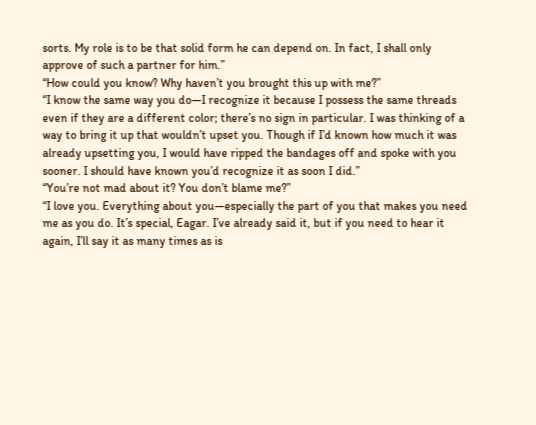sorts. My role is to be that solid form he can depend on. In fact, I shall only approve of such a partner for him.”
“How could you know? Why haven’t you brought this up with me?”
“I know the same way you do—I recognize it because I possess the same threads even if they are a different color; there’s no sign in particular. I was thinking of a way to bring it up that wouldn’t upset you. Though if I’d known how much it was already upsetting you, I would have ripped the bandages off and spoke with you sooner. I should have known you’d recognize it as soon I did.”
“You’re not mad about it? You don’t blame me?”
“I love you. Everything about you—especially the part of you that makes you need me as you do. It’s special, Eagar. I’ve already said it, but if you need to hear it again, I’ll say it as many times as is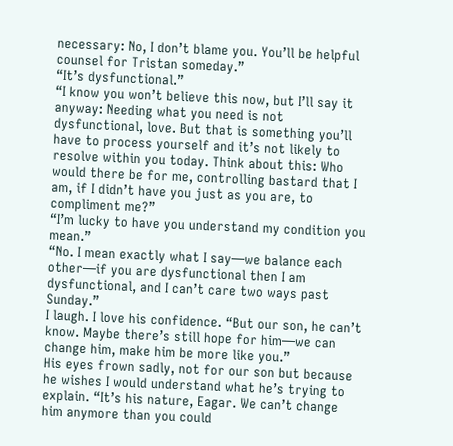necessary: No, I don’t blame you. You’ll be helpful counsel for Tristan someday.”
“It’s dysfunctional.”
“I know you won’t believe this now, but I’ll say it anyway: Needing what you need is not dysfunctional, love. But that is something you’ll have to process yourself and it’s not likely to resolve within you today. Think about this: Who would there be for me, controlling bastard that I am, if I didn’t have you just as you are, to compliment me?”
“I’m lucky to have you understand my condition you mean.”
“No. I mean exactly what I say—we balance each other—if you are dysfunctional then I am dysfunctional, and I can’t care two ways past Sunday.”
I laugh. I love his confidence. “But our son, he can’t know. Maybe there’s still hope for him—we can change him, make him be more like you.”
His eyes frown sadly, not for our son but because he wishes I would understand what he’s trying to explain. “It’s his nature, Eagar. We can’t change him anymore than you could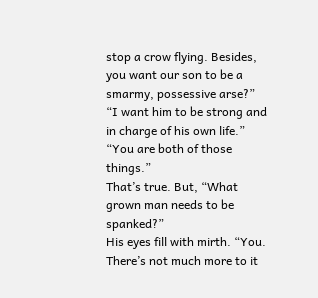stop a crow flying. Besides, you want our son to be a smarmy, possessive arse?”
“I want him to be strong and in charge of his own life.”
“You are both of those things.”
That’s true. But, “What grown man needs to be spanked?”
His eyes fill with mirth. “You. There’s not much more to it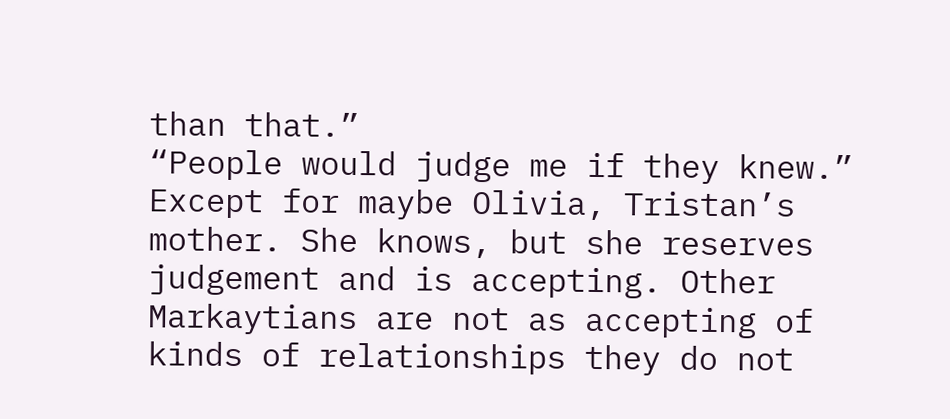than that.”
“People would judge me if they knew.” Except for maybe Olivia, Tristan’s mother. She knows, but she reserves judgement and is accepting. Other Markaytians are not as accepting of kinds of relationships they do not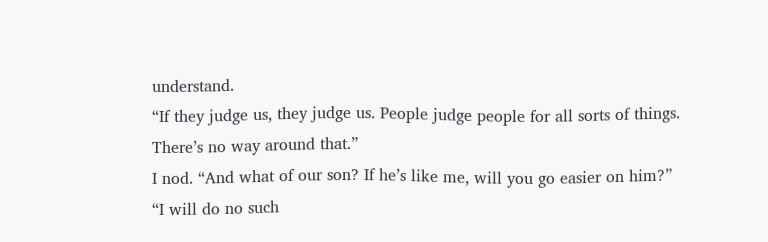understand.
“If they judge us, they judge us. People judge people for all sorts of things. There’s no way around that.”
I nod. “And what of our son? If he’s like me, will you go easier on him?”
“I will do no such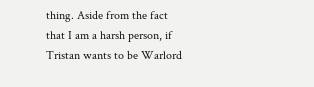thing. Aside from the fact that I am a harsh person, if Tristan wants to be Warlord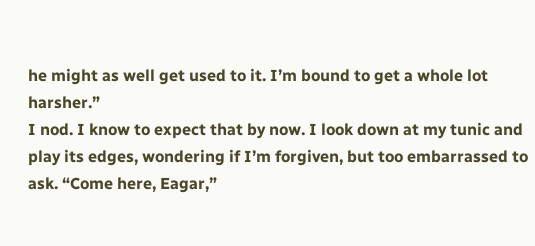he might as well get used to it. I’m bound to get a whole lot harsher.”
I nod. I know to expect that by now. I look down at my tunic and play its edges, wondering if I’m forgiven, but too embarrassed to ask. “Come here, Eagar,”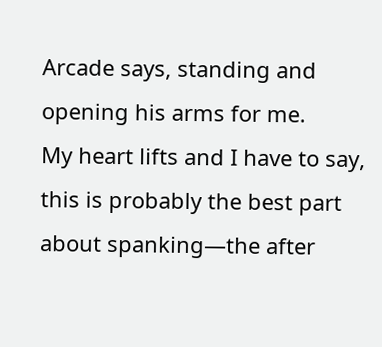Arcade says, standing and opening his arms for me.
My heart lifts and I have to say, this is probably the best part about spanking—the after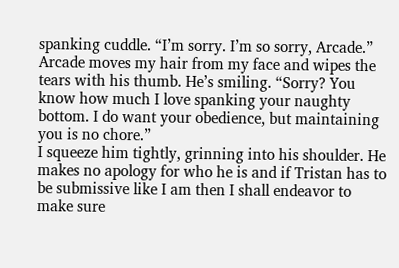spanking cuddle. “I’m sorry. I’m so sorry, Arcade.”
Arcade moves my hair from my face and wipes the tears with his thumb. He’s smiling. “Sorry? You know how much I love spanking your naughty bottom. I do want your obedience, but maintaining you is no chore.”
I squeeze him tightly, grinning into his shoulder. He makes no apology for who he is and if Tristan has to be submissive like I am then I shall endeavor to make sure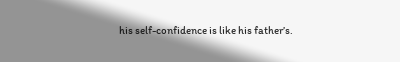his self-confidence is like his father’s.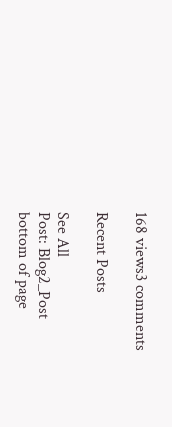168 views3 comments

Recent Posts

See All
Post: Blog2_Post
bottom of page